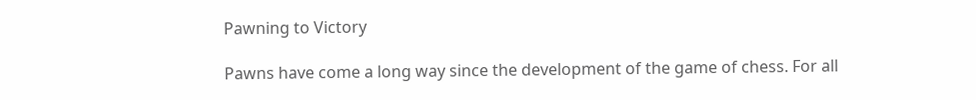Pawning to Victory

Pawns have come a long way since the development of the game of chess. For all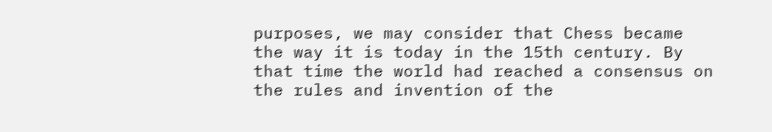purposes, we may consider that Chess became the way it is today in the 15th century. By that time the world had reached a consensus on the rules and invention of the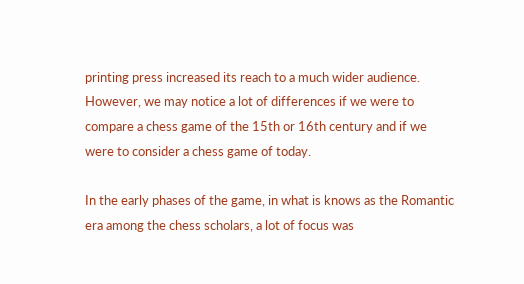printing press increased its reach to a much wider audience. However, we may notice a lot of differences if we were to compare a chess game of the 15th or 16th century and if we were to consider a chess game of today.

In the early phases of the game, in what is knows as the Romantic era among the chess scholars, a lot of focus was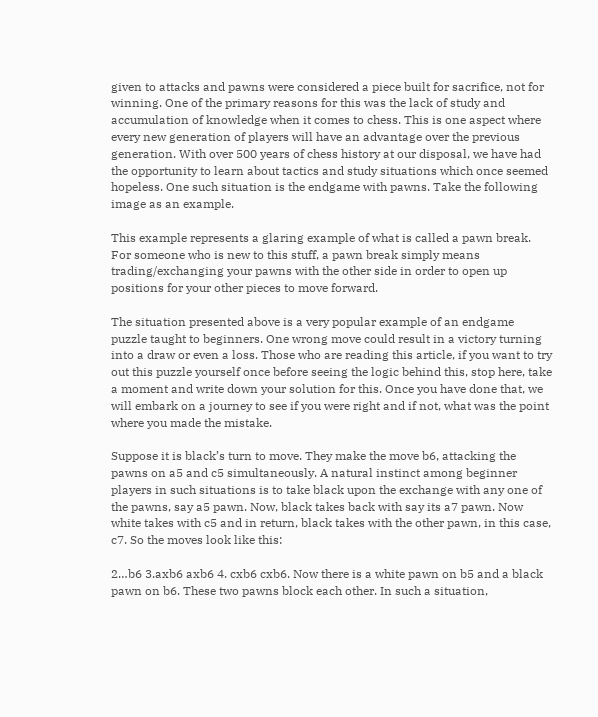given to attacks and pawns were considered a piece built for sacrifice, not for winning. One of the primary reasons for this was the lack of study and accumulation of knowledge when it comes to chess. This is one aspect where every new generation of players will have an advantage over the previous generation. With over 500 years of chess history at our disposal, we have had the opportunity to learn about tactics and study situations which once seemed hopeless. One such situation is the endgame with pawns. Take the following image as an example.

This example represents a glaring example of what is called a pawn break. For someone who is new to this stuff, a pawn break simply means trading/exchanging your pawns with the other side in order to open up positions for your other pieces to move forward.

The situation presented above is a very popular example of an endgame puzzle taught to beginners. One wrong move could result in a victory turning into a draw or even a loss. Those who are reading this article, if you want to try out this puzzle yourself once before seeing the logic behind this, stop here, take a moment and write down your solution for this. Once you have done that, we will embark on a journey to see if you were right and if not, what was the point where you made the mistake.

Suppose it is black’s turn to move. They make the move b6, attacking the pawns on a5 and c5 simultaneously. A natural instinct among beginner players in such situations is to take black upon the exchange with any one of the pawns, say a5 pawn. Now, black takes back with say its a7 pawn. Now white takes with c5 and in return, black takes with the other pawn, in this case, c7. So the moves look like this:

2…b6 3.axb6 axb6 4. cxb6 cxb6. Now there is a white pawn on b5 and a black pawn on b6. These two pawns block each other. In such a situation,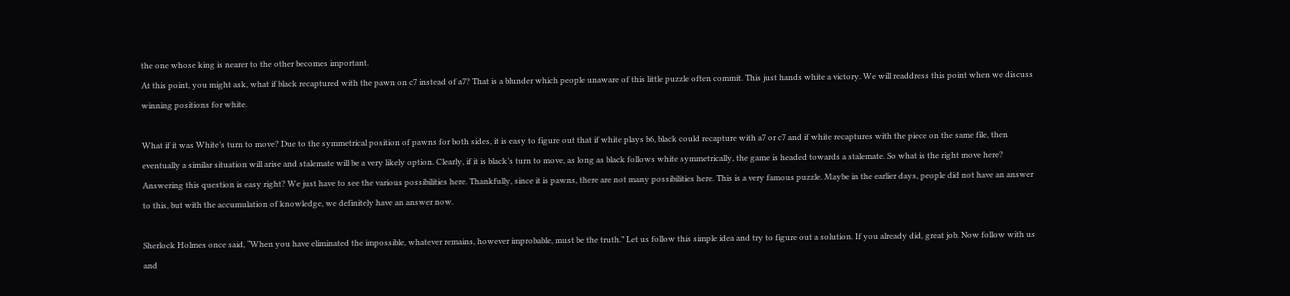the one whose king is nearer to the other becomes important.
At this point, you might ask, what if black recaptured with the pawn on c7 instead of a7? That is a blunder which people unaware of this little puzzle often commit. This just hands white a victory. We will readdress this point when we discuss winning positions for white.

What if it was White’s turn to move? Due to the symmetrical position of pawns for both sides, it is easy to figure out that if white plays b6, black could recapture with a7 or c7 and if white recaptures with the piece on the same file, then eventually a similar situation will arise and stalemate will be a very likely option. Clearly, if it is black’s turn to move, as long as black follows white symmetrically, the game is headed towards a stalemate. So what is the right move here? Answering this question is easy right? We just have to see the various possibilities here. Thankfully, since it is pawns, there are not many possibilities here. This is a very famous puzzle. Maybe in the earlier days, people did not have an answer to this, but with the accumulation of knowledge, we definitely have an answer now.

Sherlock Holmes once said, “When you have eliminated the impossible, whatever remains, however improbable, must be the truth.” Let us follow this simple idea and try to figure out a solution. If you already did, great job. Now follow with us and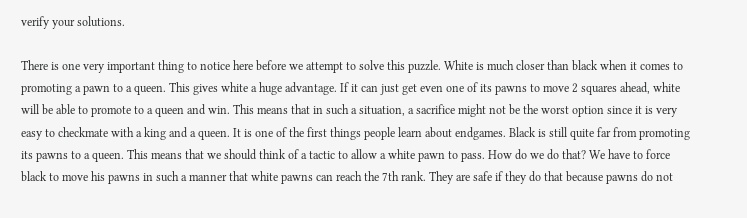verify your solutions.

There is one very important thing to notice here before we attempt to solve this puzzle. White is much closer than black when it comes to promoting a pawn to a queen. This gives white a huge advantage. If it can just get even one of its pawns to move 2 squares ahead, white will be able to promote to a queen and win. This means that in such a situation, a sacrifice might not be the worst option since it is very easy to checkmate with a king and a queen. It is one of the first things people learn about endgames. Black is still quite far from promoting its pawns to a queen. This means that we should think of a tactic to allow a white pawn to pass. How do we do that? We have to force black to move his pawns in such a manner that white pawns can reach the 7th rank. They are safe if they do that because pawns do not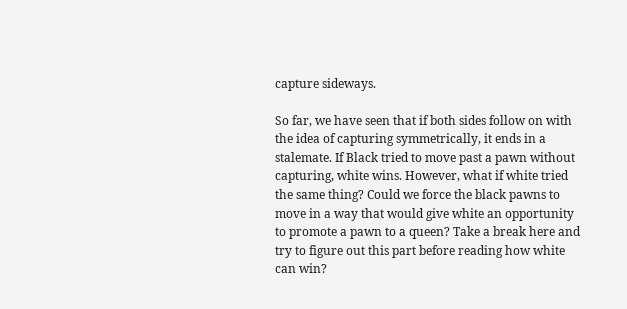capture sideways.

So far, we have seen that if both sides follow on with the idea of capturing symmetrically, it ends in a stalemate. If Black tried to move past a pawn without capturing, white wins. However, what if white tried the same thing? Could we force the black pawns to move in a way that would give white an opportunity to promote a pawn to a queen? Take a break here and try to figure out this part before reading how white can win?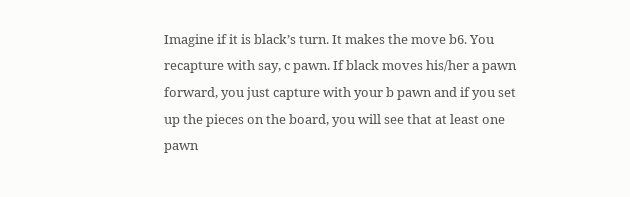Imagine if it is black’s turn. It makes the move b6. You recapture with say, c pawn. If black moves his/her a pawn forward, you just capture with your b pawn and if you set up the pieces on the board, you will see that at least one pawn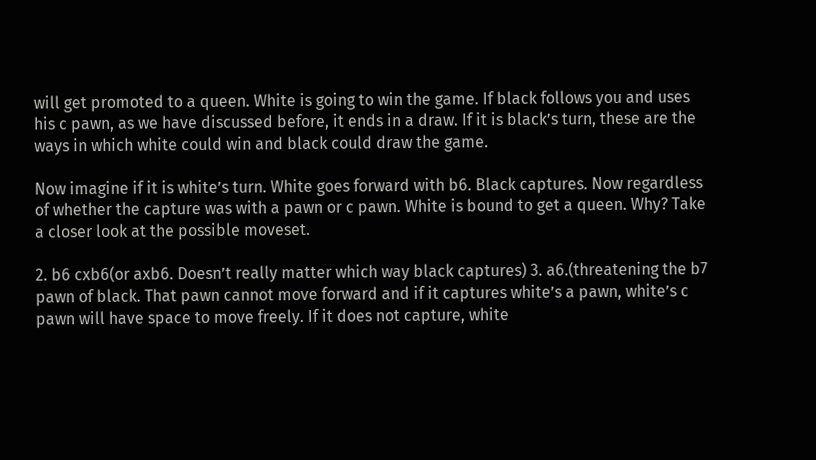will get promoted to a queen. White is going to win the game. If black follows you and uses his c pawn, as we have discussed before, it ends in a draw. If it is black’s turn, these are the ways in which white could win and black could draw the game.

Now imagine if it is white’s turn. White goes forward with b6. Black captures. Now regardless of whether the capture was with a pawn or c pawn. White is bound to get a queen. Why? Take a closer look at the possible moveset.

2. b6 cxb6(or axb6. Doesn’t really matter which way black captures) 3. a6.(threatening the b7 pawn of black. That pawn cannot move forward and if it captures white’s a pawn, white’s c pawn will have space to move freely. If it does not capture, white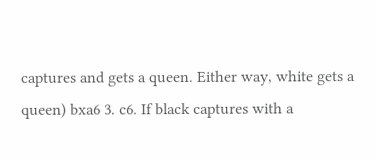captures and gets a queen. Either way, white gets a queen) bxa6 3. c6. If black captures with a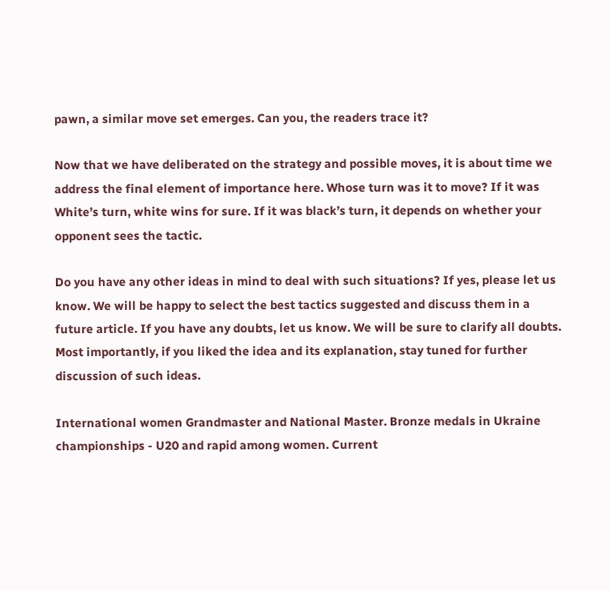pawn, a similar move set emerges. Can you, the readers trace it?

Now that we have deliberated on the strategy and possible moves, it is about time we address the final element of importance here. Whose turn was it to move? If it was White’s turn, white wins for sure. If it was black’s turn, it depends on whether your opponent sees the tactic.

Do you have any other ideas in mind to deal with such situations? If yes, please let us know. We will be happy to select the best tactics suggested and discuss them in a future article. If you have any doubts, let us know. We will be sure to clarify all doubts. Most importantly, if you liked the idea and its explanation, stay tuned for further discussion of such ideas.

International women Grandmaster and National Master. Bronze medals in Ukraine championships - U20 and rapid among women. Current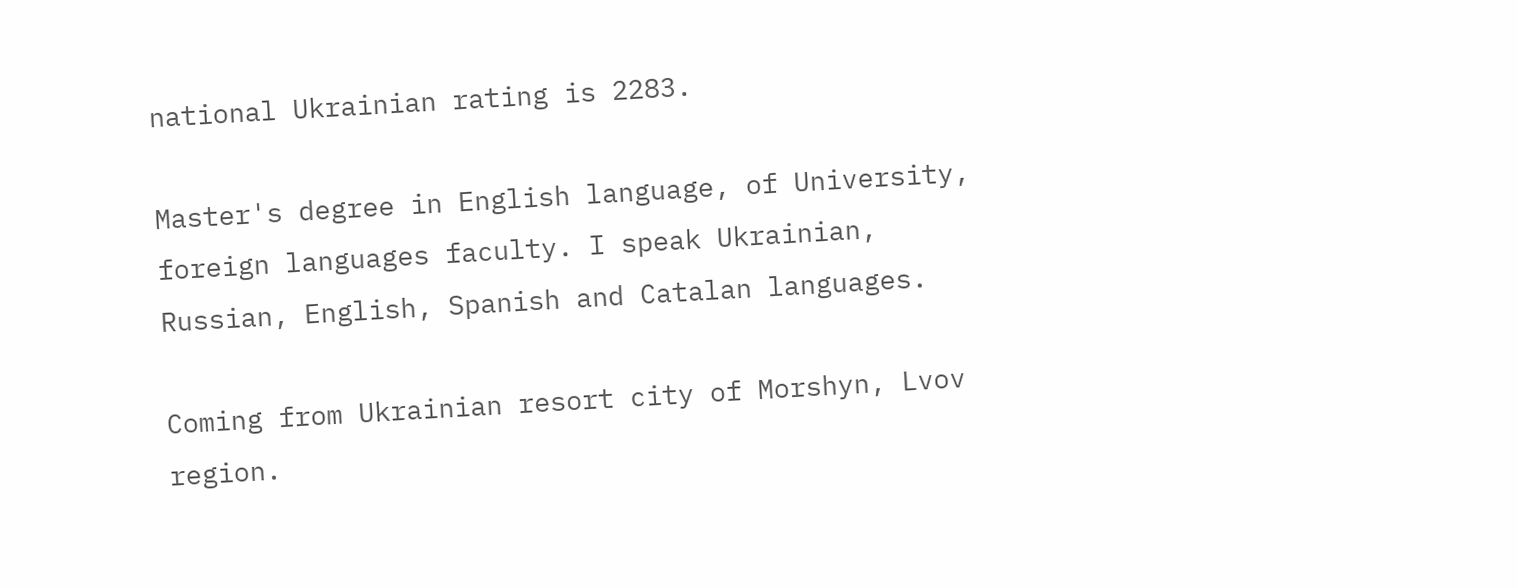national Ukrainian rating is 2283.

Master's degree in English language, of University, foreign languages faculty. I speak Ukrainian, Russian, English, Spanish and Catalan languages.

Coming from Ukrainian resort city of Morshyn, Lvov region.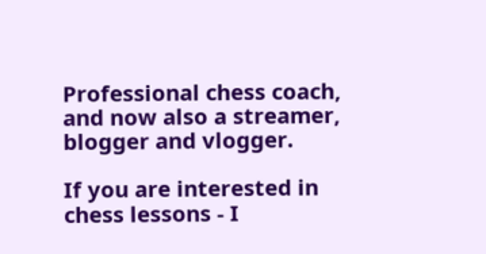Professional chess coach, and now also a streamer, blogger and vlogger.

If you are interested in chess lessons - I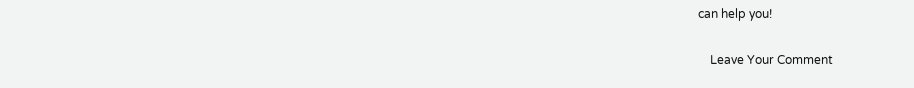can help you!

    Leave Your Comment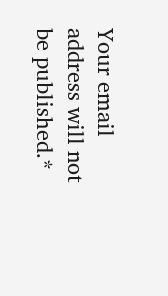Your email address will not be published.*